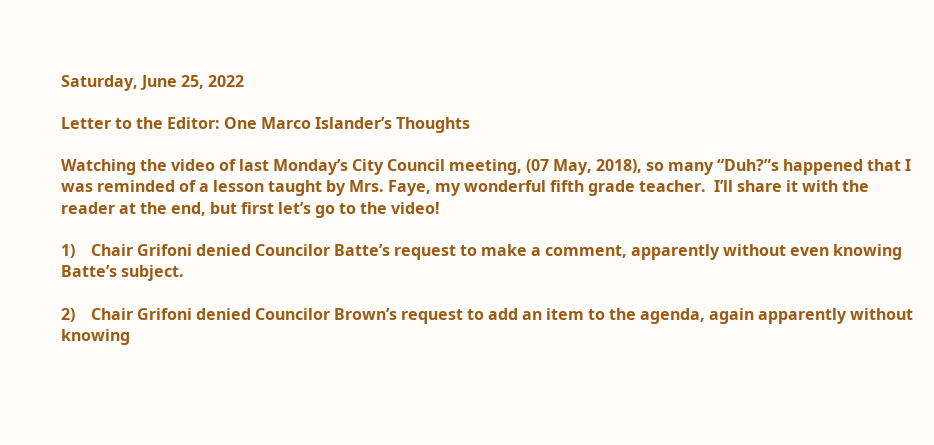Saturday, June 25, 2022

Letter to the Editor: One Marco Islander’s Thoughts

Watching the video of last Monday’s City Council meeting, (07 May, 2018), so many “Duh?”s happened that I was reminded of a lesson taught by Mrs. Faye, my wonderful fifth grade teacher.  I’ll share it with the reader at the end, but first let’s go to the video!

1)    Chair Grifoni denied Councilor Batte’s request to make a comment, apparently without even knowing Batte’s subject.

2)    Chair Grifoni denied Councilor Brown’s request to add an item to the agenda, again apparently without knowing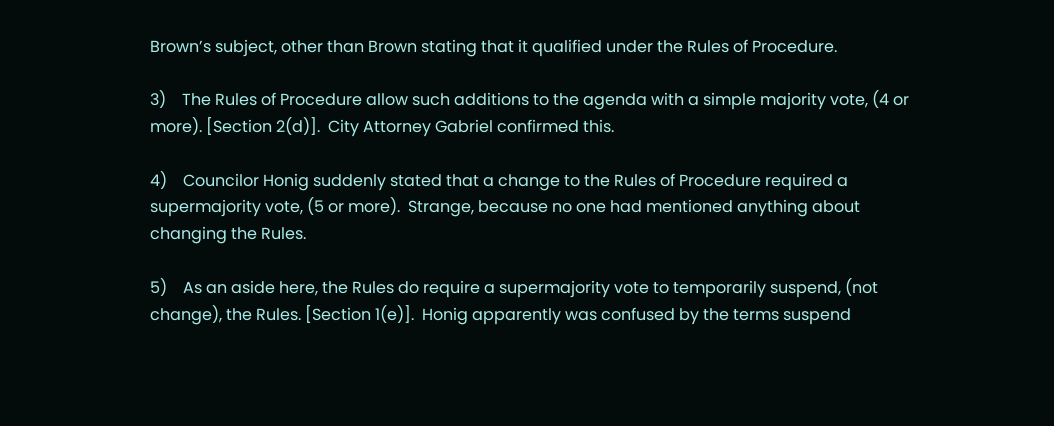Brown’s subject, other than Brown stating that it qualified under the Rules of Procedure.

3)    The Rules of Procedure allow such additions to the agenda with a simple majority vote, (4 or more). [Section 2(d)].  City Attorney Gabriel confirmed this.

4)    Councilor Honig suddenly stated that a change to the Rules of Procedure required a supermajority vote, (5 or more).  Strange, because no one had mentioned anything about changing the Rules.

5)    As an aside here, the Rules do require a supermajority vote to temporarily suspend, (not change), the Rules. [Section 1(e)].  Honig apparently was confused by the terms suspend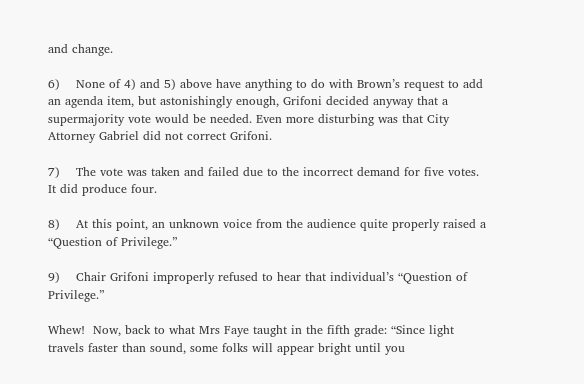and change.

6)    None of 4) and 5) above have anything to do with Brown’s request to add an agenda item, but astonishingly enough, Grifoni decided anyway that a supermajority vote would be needed. Even more disturbing was that City Attorney Gabriel did not correct Grifoni.

7)    The vote was taken and failed due to the incorrect demand for five votes. It did produce four.

8)    At this point, an unknown voice from the audience quite properly raised a “Question of Privilege.”

9)    Chair Grifoni improperly refused to hear that individual’s “Question of Privilege.”

Whew!  Now, back to what Mrs Faye taught in the fifth grade: “Since light travels faster than sound, some folks will appear bright until you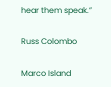hear them speak.”

Russ Colombo

Marco Island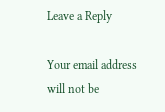Leave a Reply

Your email address will not be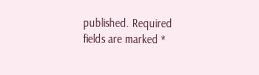published. Required fields are marked *